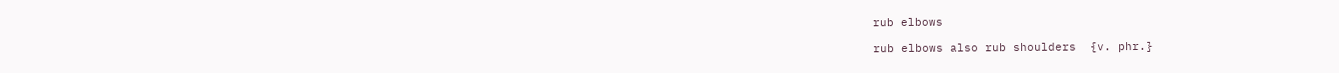rub elbows

rub elbows also rub shoulders  {v. phr.}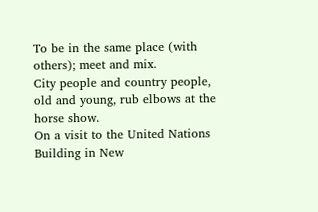To be in the same place (with others); meet and mix.
City people and country people, old and young, rub elbows at the horse show.
On a visit to the United Nations Building in New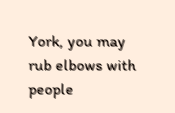York, you may rub elbows with people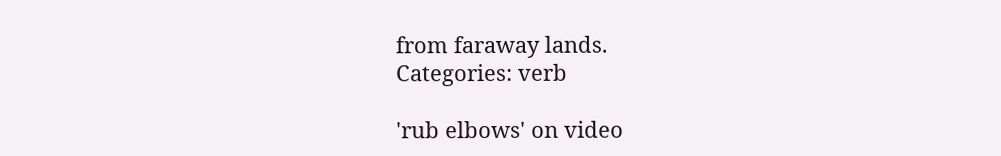from faraway lands.
Categories: verb

'rub elbows' on video